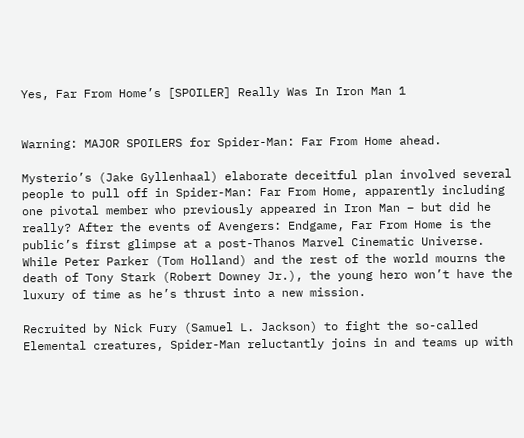Yes, Far From Home’s [SPOILER] Really Was In Iron Man 1


Warning: MAJOR SPOILERS for Spider-Man: Far From Home ahead.

Mysterio’s (Jake Gyllenhaal) elaborate deceitful plan involved several people to pull off in Spider-Man: Far From Home, apparently including one pivotal member who previously appeared in Iron Man – but did he really? After the events of Avengers: Endgame, Far From Home is the public’s first glimpse at a post-Thanos Marvel Cinematic Universe. While Peter Parker (Tom Holland) and the rest of the world mourns the death of Tony Stark (Robert Downey Jr.), the young hero won’t have the luxury of time as he’s thrust into a new mission.

Recruited by Nick Fury (Samuel L. Jackson) to fight the so-called Elemental creatures, Spider-Man reluctantly joins in and teams up with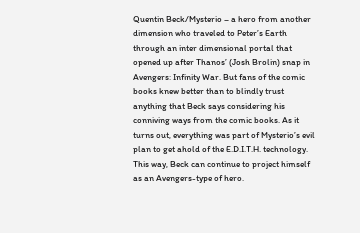Quentin Beck/Mysterio – a hero from another dimension who traveled to Peter’s Earth through an inter dimensional portal that opened up after Thanos’ (Josh Brolin) snap in Avengers: Infinity War. But fans of the comic books knew better than to blindly trust anything that Beck says considering his conniving ways from the comic books. As it turns out, everything was part of Mysterio’s evil plan to get ahold of the E.D.I.T.H. technology. This way, Beck can continue to project himself as an Avengers-type of hero.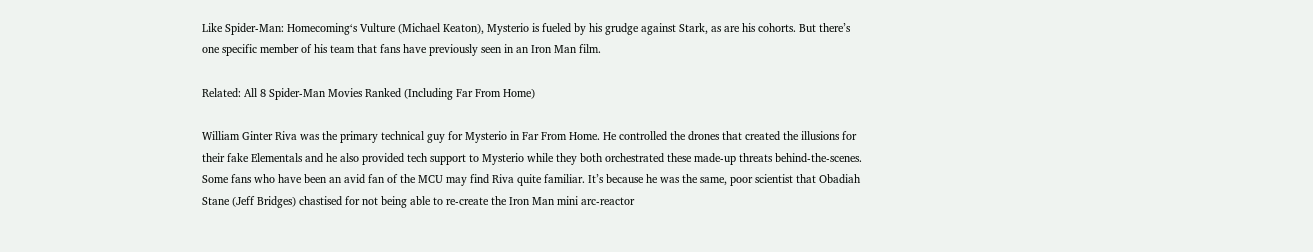Like Spider-Man: Homecoming‘s Vulture (Michael Keaton), Mysterio is fueled by his grudge against Stark, as are his cohorts. But there’s one specific member of his team that fans have previously seen in an Iron Man film.

Related: All 8 Spider-Man Movies Ranked (Including Far From Home)

William Ginter Riva was the primary technical guy for Mysterio in Far From Home. He controlled the drones that created the illusions for their fake Elementals and he also provided tech support to Mysterio while they both orchestrated these made-up threats behind-the-scenes. Some fans who have been an avid fan of the MCU may find Riva quite familiar. It’s because he was the same, poor scientist that Obadiah Stane (Jeff Bridges) chastised for not being able to re-create the Iron Man mini arc-reactor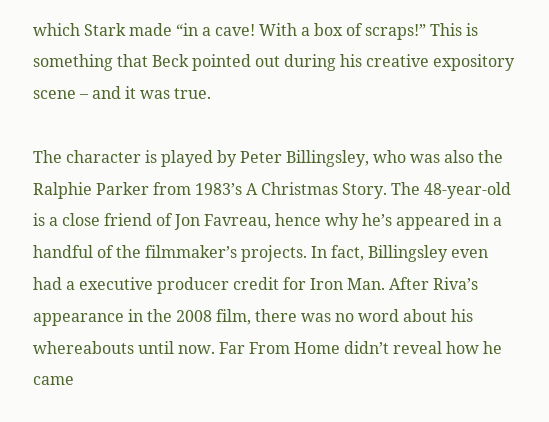which Stark made “in a cave! With a box of scraps!” This is something that Beck pointed out during his creative expository scene – and it was true.

The character is played by Peter Billingsley, who was also the Ralphie Parker from 1983’s A Christmas Story. The 48-year-old is a close friend of Jon Favreau, hence why he’s appeared in a handful of the filmmaker’s projects. In fact, Billingsley even had a executive producer credit for Iron Man. After Riva’s appearance in the 2008 film, there was no word about his whereabouts until now. Far From Home didn’t reveal how he came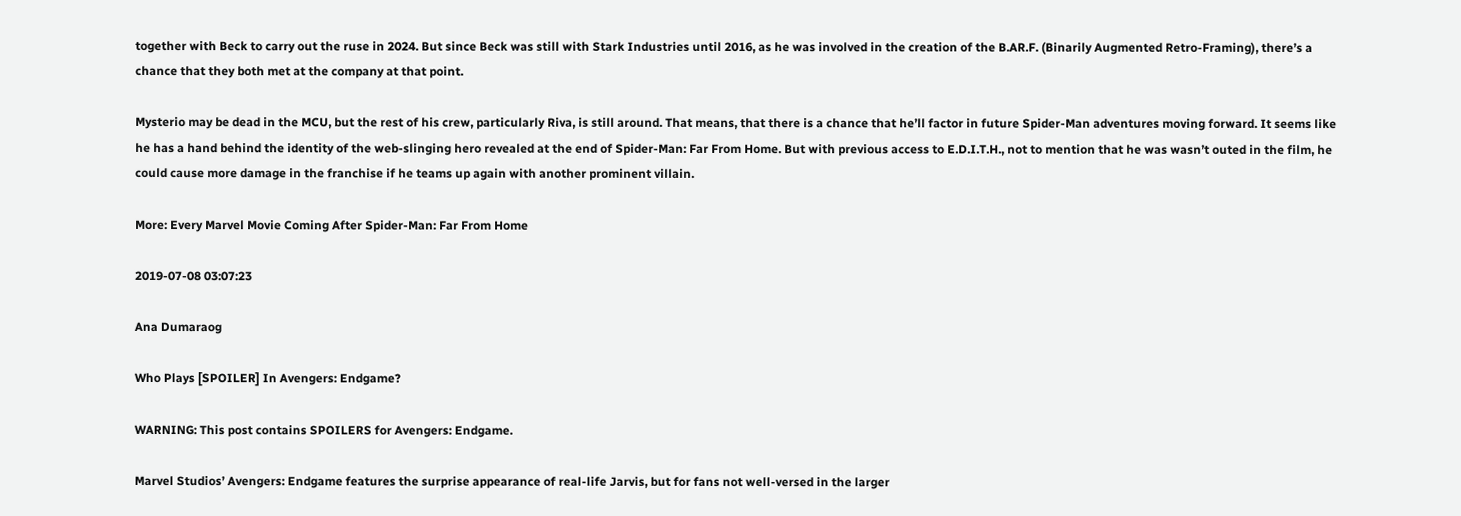together with Beck to carry out the ruse in 2024. But since Beck was still with Stark Industries until 2016, as he was involved in the creation of the B.AR.F. (Binarily Augmented Retro-Framing), there’s a chance that they both met at the company at that point.

Mysterio may be dead in the MCU, but the rest of his crew, particularly Riva, is still around. That means, that there is a chance that he’ll factor in future Spider-Man adventures moving forward. It seems like he has a hand behind the identity of the web-slinging hero revealed at the end of Spider-Man: Far From Home. But with previous access to E.D.I.T.H., not to mention that he was wasn’t outed in the film, he could cause more damage in the franchise if he teams up again with another prominent villain.

More: Every Marvel Movie Coming After Spider-Man: Far From Home

2019-07-08 03:07:23

Ana Dumaraog

Who Plays [SPOILER] In Avengers: Endgame?

WARNING: This post contains SPOILERS for Avengers: Endgame.

Marvel Studios’ Avengers: Endgame features the surprise appearance of real-life Jarvis, but for fans not well-versed in the larger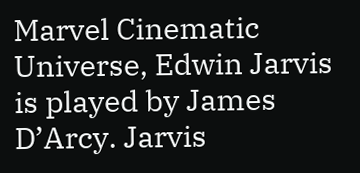Marvel Cinematic Universe, Edwin Jarvis is played by James D’Arcy. Jarvis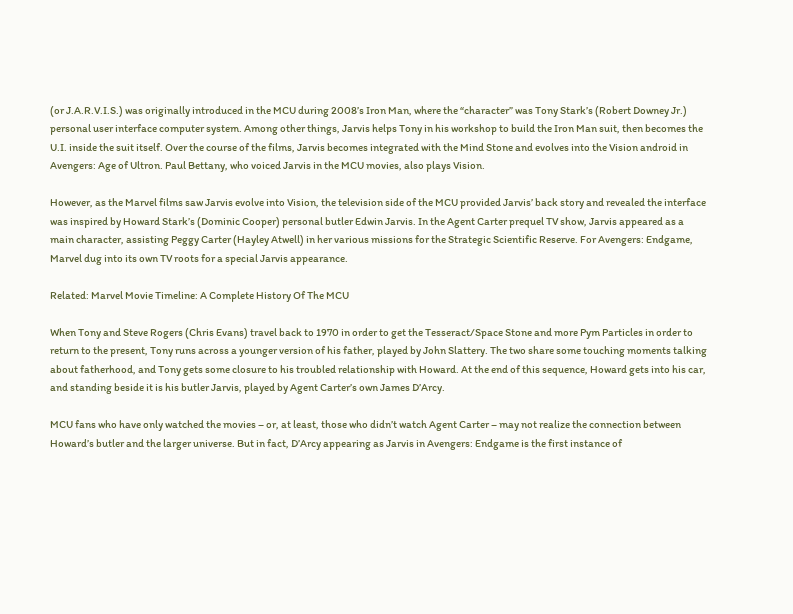(or J.A.R.V.I.S.) was originally introduced in the MCU during 2008’s Iron Man, where the “character” was Tony Stark’s (Robert Downey Jr.) personal user interface computer system. Among other things, Jarvis helps Tony in his workshop to build the Iron Man suit, then becomes the U.I. inside the suit itself. Over the course of the films, Jarvis becomes integrated with the Mind Stone and evolves into the Vision android in Avengers: Age of Ultron. Paul Bettany, who voiced Jarvis in the MCU movies, also plays Vision.

However, as the Marvel films saw Jarvis evolve into Vision, the television side of the MCU provided Jarvis’ back story and revealed the interface was inspired by Howard Stark’s (Dominic Cooper) personal butler Edwin Jarvis. In the Agent Carter prequel TV show, Jarvis appeared as a main character, assisting Peggy Carter (Hayley Atwell) in her various missions for the Strategic Scientific Reserve. For Avengers: Endgame, Marvel dug into its own TV roots for a special Jarvis appearance.

Related: Marvel Movie Timeline: A Complete History Of The MCU

When Tony and Steve Rogers (Chris Evans) travel back to 1970 in order to get the Tesseract/Space Stone and more Pym Particles in order to return to the present, Tony runs across a younger version of his father, played by John Slattery. The two share some touching moments talking about fatherhood, and Tony gets some closure to his troubled relationship with Howard. At the end of this sequence, Howard gets into his car, and standing beside it is his butler Jarvis, played by Agent Carter’s own James D’Arcy.

MCU fans who have only watched the movies – or, at least, those who didn’t watch Agent Carter – may not realize the connection between Howard’s butler and the larger universe. But in fact, D’Arcy appearing as Jarvis in Avengers: Endgame is the first instance of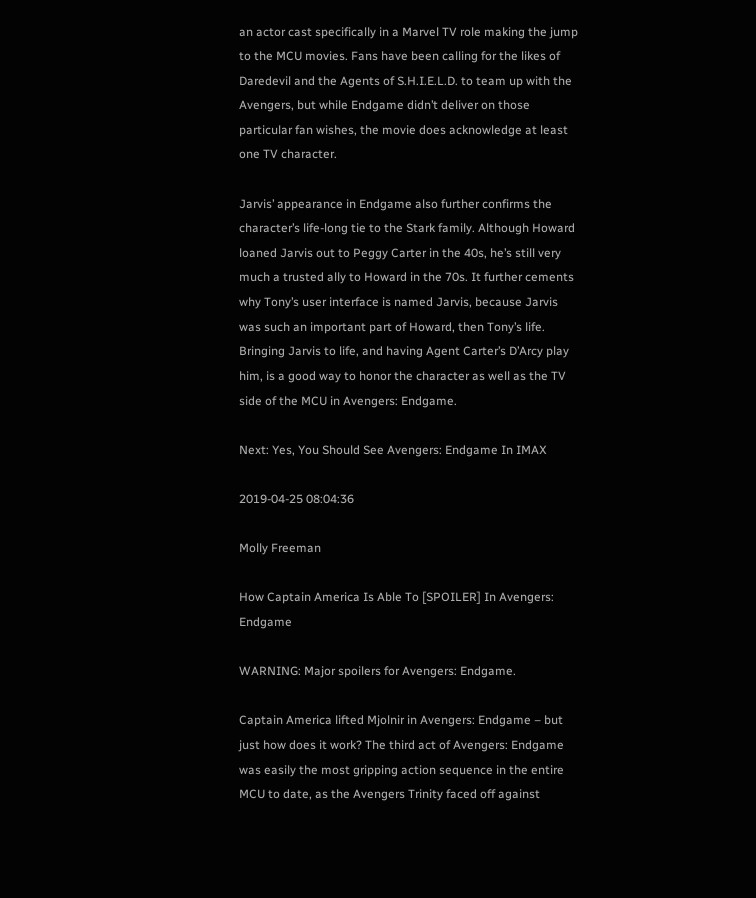an actor cast specifically in a Marvel TV role making the jump to the MCU movies. Fans have been calling for the likes of Daredevil and the Agents of S.H.I.E.L.D. to team up with the Avengers, but while Endgame didn’t deliver on those particular fan wishes, the movie does acknowledge at least one TV character.

Jarvis’ appearance in Endgame also further confirms the character’s life-long tie to the Stark family. Although Howard loaned Jarvis out to Peggy Carter in the 40s, he’s still very much a trusted ally to Howard in the 70s. It further cements why Tony’s user interface is named Jarvis, because Jarvis was such an important part of Howard, then Tony’s life. Bringing Jarvis to life, and having Agent Carter’s D’Arcy play him, is a good way to honor the character as well as the TV side of the MCU in Avengers: Endgame.

Next: Yes, You Should See Avengers: Endgame In IMAX

2019-04-25 08:04:36

Molly Freeman

How Captain America Is Able To [SPOILER] In Avengers: Endgame

WARNING: Major spoilers for Avengers: Endgame.

Captain America lifted Mjolnir in Avengers: Endgame – but just how does it work? The third act of Avengers: Endgame was easily the most gripping action sequence in the entire MCU to date, as the Avengers Trinity faced off against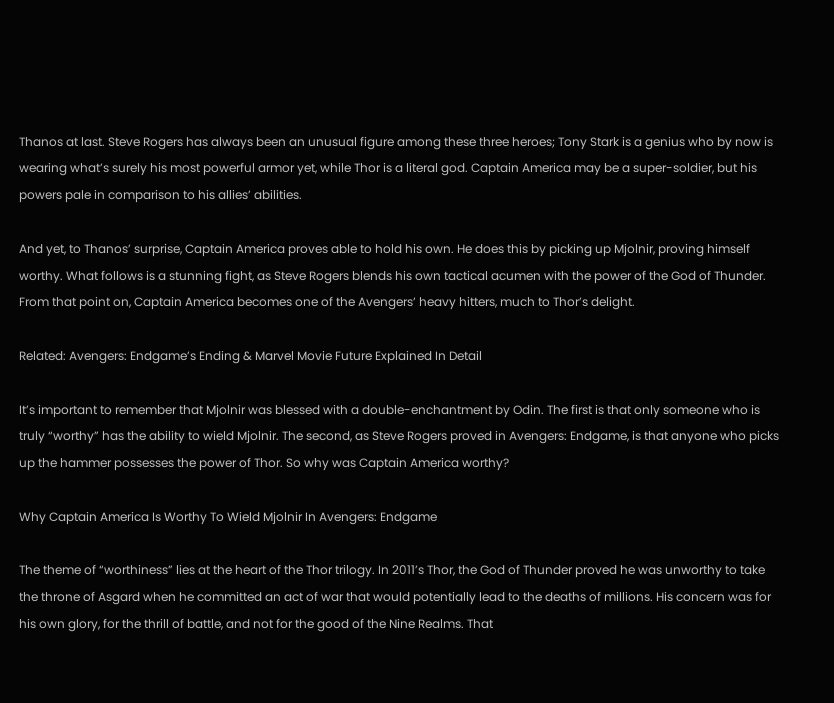Thanos at last. Steve Rogers has always been an unusual figure among these three heroes; Tony Stark is a genius who by now is wearing what’s surely his most powerful armor yet, while Thor is a literal god. Captain America may be a super-soldier, but his powers pale in comparison to his allies’ abilities.

And yet, to Thanos’ surprise, Captain America proves able to hold his own. He does this by picking up Mjolnir, proving himself worthy. What follows is a stunning fight, as Steve Rogers blends his own tactical acumen with the power of the God of Thunder. From that point on, Captain America becomes one of the Avengers’ heavy hitters, much to Thor’s delight.

Related: Avengers: Endgame’s Ending & Marvel Movie Future Explained In Detail

It’s important to remember that Mjolnir was blessed with a double-enchantment by Odin. The first is that only someone who is truly “worthy” has the ability to wield Mjolnir. The second, as Steve Rogers proved in Avengers: Endgame, is that anyone who picks up the hammer possesses the power of Thor. So why was Captain America worthy?

Why Captain America Is Worthy To Wield Mjolnir In Avengers: Endgame

The theme of “worthiness” lies at the heart of the Thor trilogy. In 2011’s Thor, the God of Thunder proved he was unworthy to take the throne of Asgard when he committed an act of war that would potentially lead to the deaths of millions. His concern was for his own glory, for the thrill of battle, and not for the good of the Nine Realms. That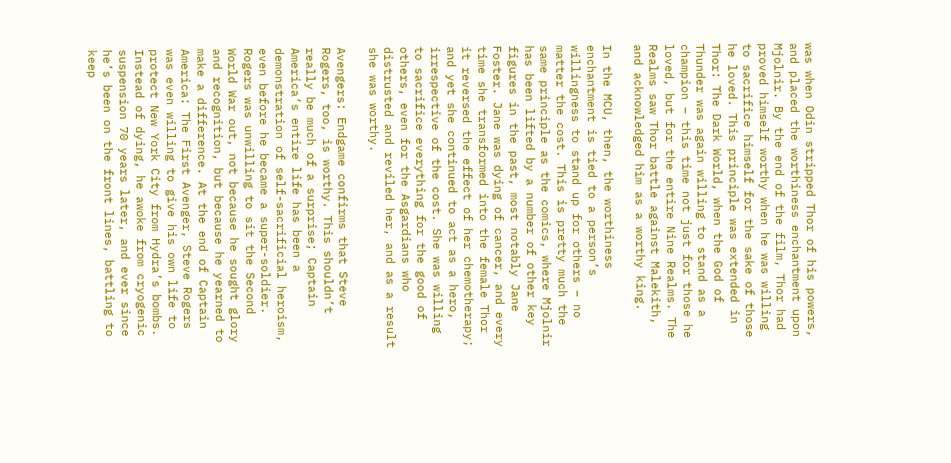was when Odin stripped Thor of his powers, and placed the worthiness enchantment upon Mjolnir. By the end of the film, Thor had proved himself worthy when he was willing to sacrifice himself for the sake of those he loved. This principle was extended in Thor: The Dark World, when the God of Thunder was again willing to stand as a champion – this time not just for those he loved, but for the entire Nine Realms. The Realms saw Thor battle against Malekith, and acknowledged him as a worthy king.

In the MCU, then, the worthiness enchantment is tied to a person’s willingness to stand up for others – no matter the cost. This is pretty much the same principle as the comics, where Mjolnir has been lifted by a number of other key figures in the past, most notably Jane Foster. Jane was dying of cancer, and every time she transformed into the female Thor it reversed the effect of her chemotherapy; and yet she continued to act as a hero, irrespective of the cost. She was willing to sacrifice everything for the good of others, even for the Asgardians who distrusted and reviled her, and as a result she was worthy.

Avengers: Endgame confirms that Steve Rogers, too, is worthy. This shouldn’t really be much of a surprise; Captain America’s entire life has been a demonstration of self-sacrificial heroism, even before he became a super-soldier. Rogers was unwilling to sit the Second World War out, not because he sought glory and recognition, but because he yearned to make a difference. At the end of Captain America: The First Avenger, Steve Rogers was even willing to give his own life to protect New York City from Hydra’s bombs. Instead of dying, he awoke from cryogenic suspension 70 years later, and ever since he’s been on the front lines, battling to keep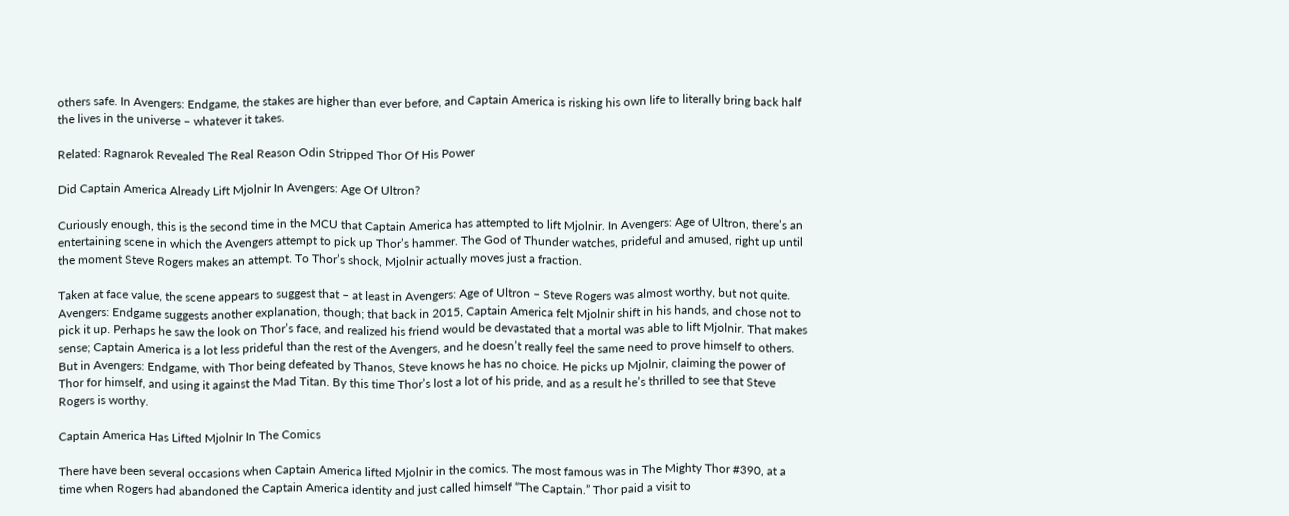others safe. In Avengers: Endgame, the stakes are higher than ever before, and Captain America is risking his own life to literally bring back half the lives in the universe – whatever it takes.

Related: Ragnarok Revealed The Real Reason Odin Stripped Thor Of His Power

Did Captain America Already Lift Mjolnir In Avengers: Age Of Ultron?

Curiously enough, this is the second time in the MCU that Captain America has attempted to lift Mjolnir. In Avengers: Age of Ultron, there’s an entertaining scene in which the Avengers attempt to pick up Thor’s hammer. The God of Thunder watches, prideful and amused, right up until the moment Steve Rogers makes an attempt. To Thor’s shock, Mjolnir actually moves just a fraction.

Taken at face value, the scene appears to suggest that – at least in Avengers: Age of Ultron – Steve Rogers was almost worthy, but not quite. Avengers: Endgame suggests another explanation, though; that back in 2015, Captain America felt Mjolnir shift in his hands, and chose not to pick it up. Perhaps he saw the look on Thor’s face, and realized his friend would be devastated that a mortal was able to lift Mjolnir. That makes sense; Captain America is a lot less prideful than the rest of the Avengers, and he doesn’t really feel the same need to prove himself to others. But in Avengers: Endgame, with Thor being defeated by Thanos, Steve knows he has no choice. He picks up Mjolnir, claiming the power of Thor for himself, and using it against the Mad Titan. By this time Thor’s lost a lot of his pride, and as a result he’s thrilled to see that Steve Rogers is worthy.

Captain America Has Lifted Mjolnir In The Comics

There have been several occasions when Captain America lifted Mjolnir in the comics. The most famous was in The Mighty Thor #390, at a time when Rogers had abandoned the Captain America identity and just called himself “The Captain.” Thor paid a visit to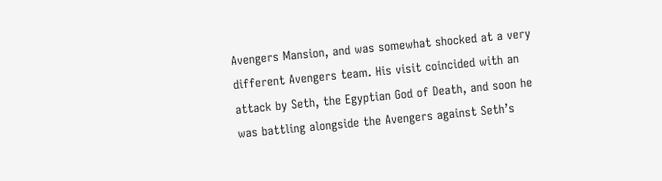Avengers Mansion, and was somewhat shocked at a very different Avengers team. His visit coincided with an attack by Seth, the Egyptian God of Death, and soon he was battling alongside the Avengers against Seth’s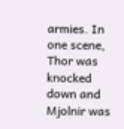armies. In one scene, Thor was knocked down and Mjolnir was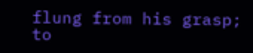flung from his grasp; to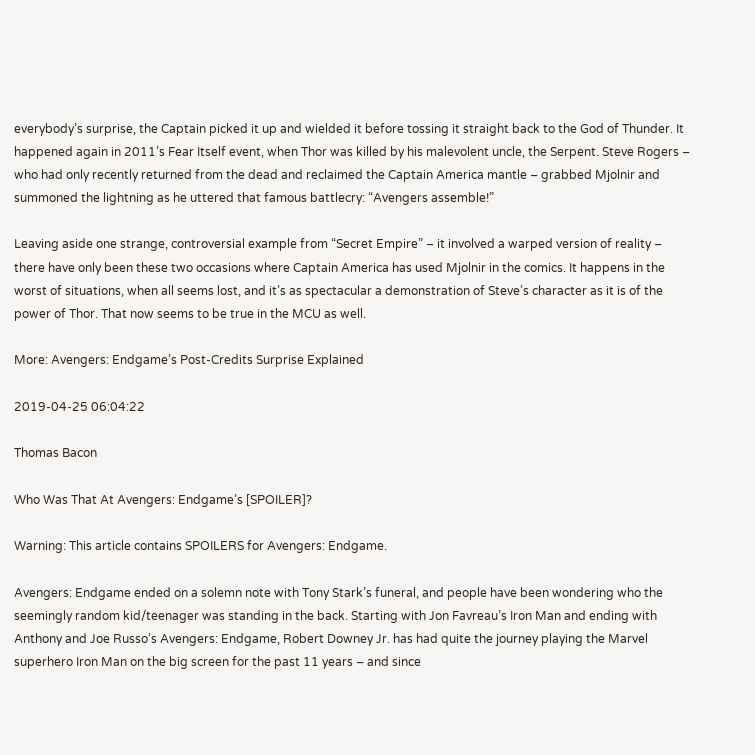everybody’s surprise, the Captain picked it up and wielded it before tossing it straight back to the God of Thunder. It happened again in 2011’s Fear Itself event, when Thor was killed by his malevolent uncle, the Serpent. Steve Rogers – who had only recently returned from the dead and reclaimed the Captain America mantle – grabbed Mjolnir and summoned the lightning as he uttered that famous battlecry: “Avengers assemble!”

Leaving aside one strange, controversial example from “Secret Empire” – it involved a warped version of reality – there have only been these two occasions where Captain America has used Mjolnir in the comics. It happens in the worst of situations, when all seems lost, and it’s as spectacular a demonstration of Steve’s character as it is of the power of Thor. That now seems to be true in the MCU as well.

More: Avengers: Endgame’s Post-Credits Surprise Explained

2019-04-25 06:04:22

Thomas Bacon

Who Was That At Avengers: Endgame’s [SPOILER]?

Warning: This article contains SPOILERS for Avengers: Endgame.

Avengers: Endgame ended on a solemn note with Tony Stark’s funeral, and people have been wondering who the seemingly random kid/teenager was standing in the back. Starting with Jon Favreau’s Iron Man and ending with Anthony and Joe Russo’s Avengers: Endgame, Robert Downey Jr. has had quite the journey playing the Marvel superhero Iron Man on the big screen for the past 11 years – and since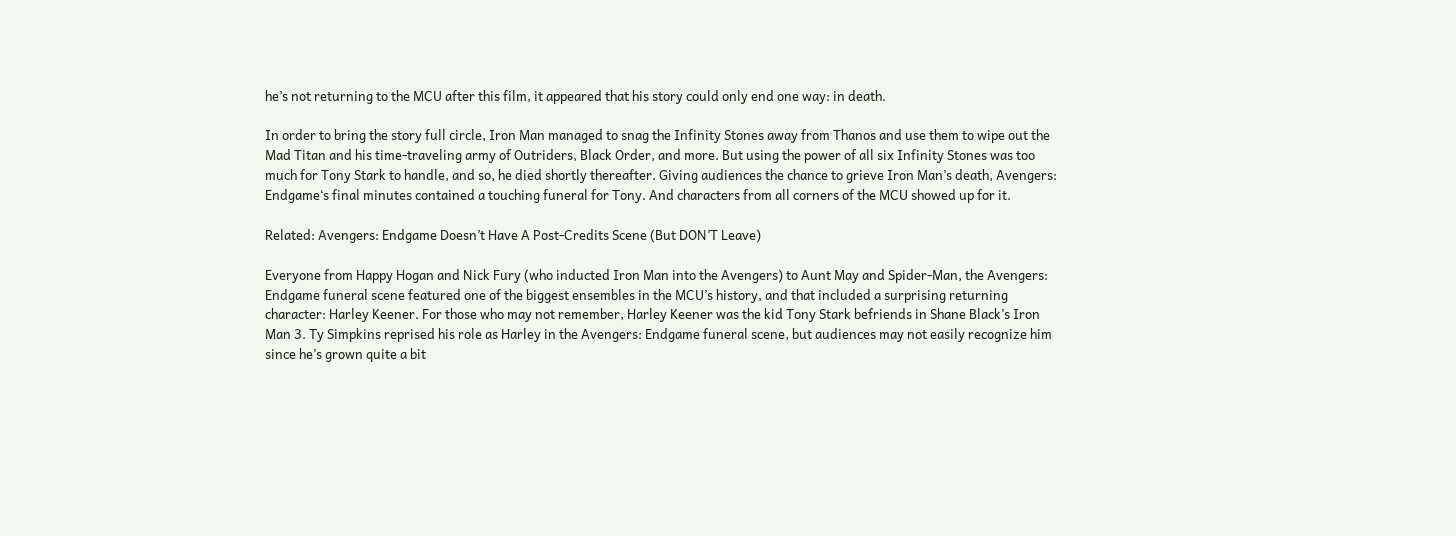he’s not returning to the MCU after this film, it appeared that his story could only end one way: in death.

In order to bring the story full circle, Iron Man managed to snag the Infinity Stones away from Thanos and use them to wipe out the Mad Titan and his time-traveling army of Outriders, Black Order, and more. But using the power of all six Infinity Stones was too much for Tony Stark to handle, and so, he died shortly thereafter. Giving audiences the chance to grieve Iron Man’s death, Avengers: Endgame‘s final minutes contained a touching funeral for Tony. And characters from all corners of the MCU showed up for it.

Related: Avengers: Endgame Doesn’t Have A Post-Credits Scene (But DON’T Leave)

Everyone from Happy Hogan and Nick Fury (who inducted Iron Man into the Avengers) to Aunt May and Spider-Man, the Avengers: Endgame funeral scene featured one of the biggest ensembles in the MCU’s history, and that included a surprising returning character: Harley Keener. For those who may not remember, Harley Keener was the kid Tony Stark befriends in Shane Black’s Iron Man 3. Ty Simpkins reprised his role as Harley in the Avengers: Endgame funeral scene, but audiences may not easily recognize him since he’s grown quite a bit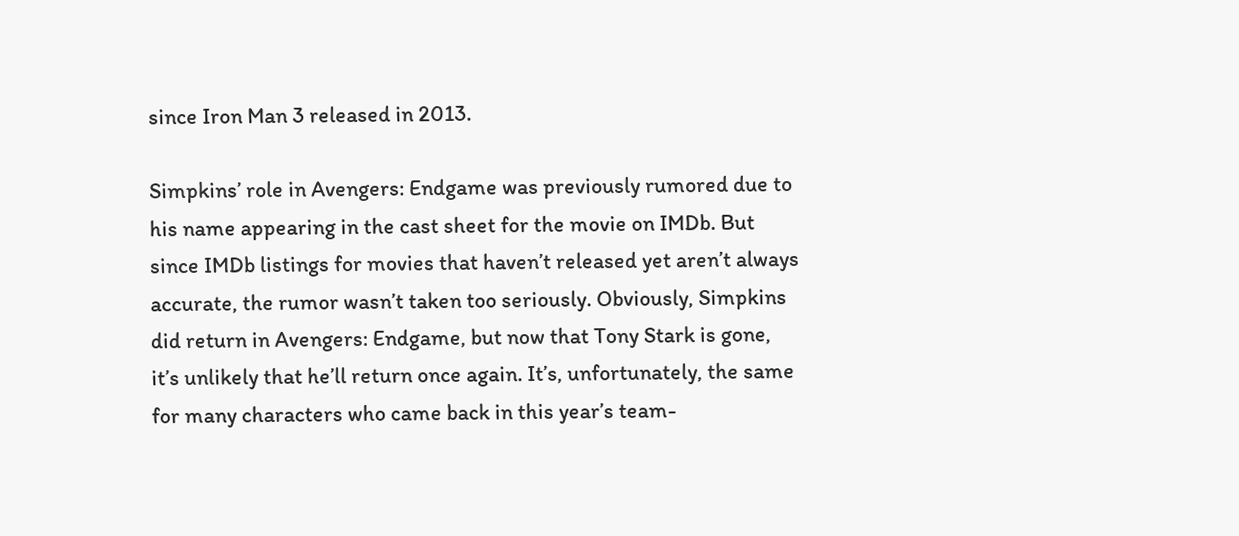since Iron Man 3 released in 2013.

Simpkins’ role in Avengers: Endgame was previously rumored due to his name appearing in the cast sheet for the movie on IMDb. But since IMDb listings for movies that haven’t released yet aren’t always accurate, the rumor wasn’t taken too seriously. Obviously, Simpkins did return in Avengers: Endgame, but now that Tony Stark is gone, it’s unlikely that he’ll return once again. It’s, unfortunately, the same for many characters who came back in this year’s team-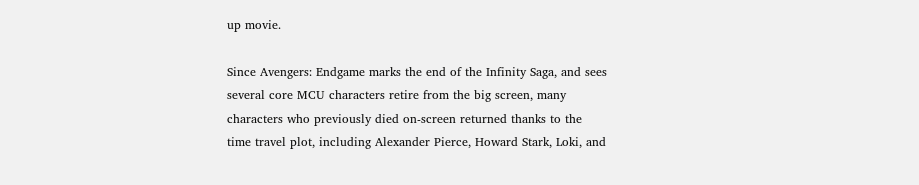up movie.

Since Avengers: Endgame marks the end of the Infinity Saga, and sees several core MCU characters retire from the big screen, many characters who previously died on-screen returned thanks to the time travel plot, including Alexander Pierce, Howard Stark, Loki, and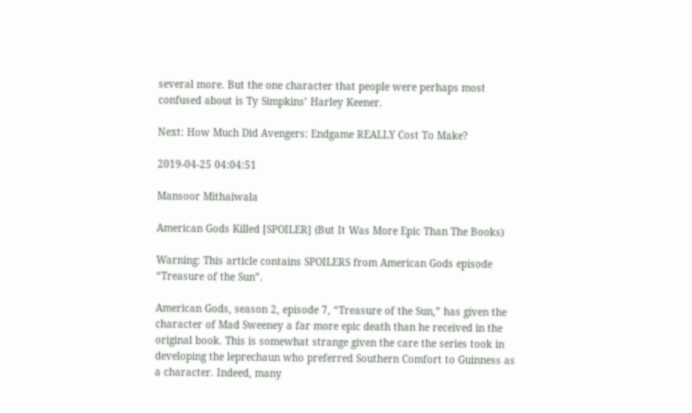several more. But the one character that people were perhaps most confused about is Ty Simpkins’ Harley Keener.

Next: How Much Did Avengers: Endgame REALLY Cost To Make?

2019-04-25 04:04:51

Mansoor Mithaiwala

American Gods Killed [SPOILER] (But It Was More Epic Than The Books)

Warning: This article contains SPOILERS from American Gods episode “Treasure of the Sun”.

American Gods, season 2, episode 7, “Treasure of the Sun,” has given the character of Mad Sweeney a far more epic death than he received in the original book. This is somewhat strange given the care the series took in developing the leprechaun who preferred Southern Comfort to Guinness as a character. Indeed, many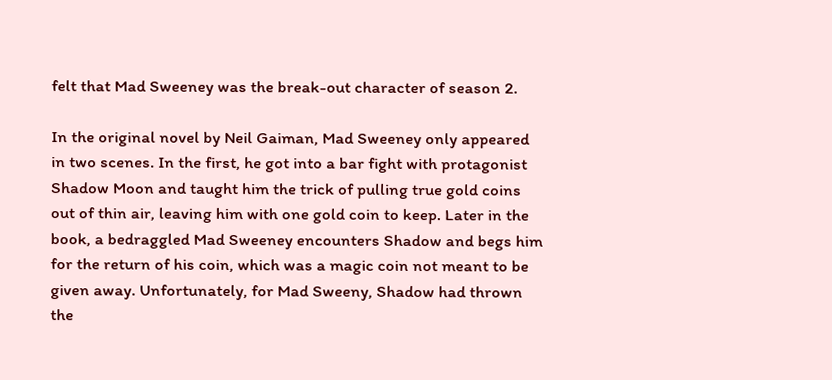felt that Mad Sweeney was the break-out character of season 2.

In the original novel by Neil Gaiman, Mad Sweeney only appeared in two scenes. In the first, he got into a bar fight with protagonist Shadow Moon and taught him the trick of pulling true gold coins out of thin air, leaving him with one gold coin to keep. Later in the book, a bedraggled Mad Sweeney encounters Shadow and begs him for the return of his coin, which was a magic coin not meant to be given away. Unfortunately, for Mad Sweeny, Shadow had thrown the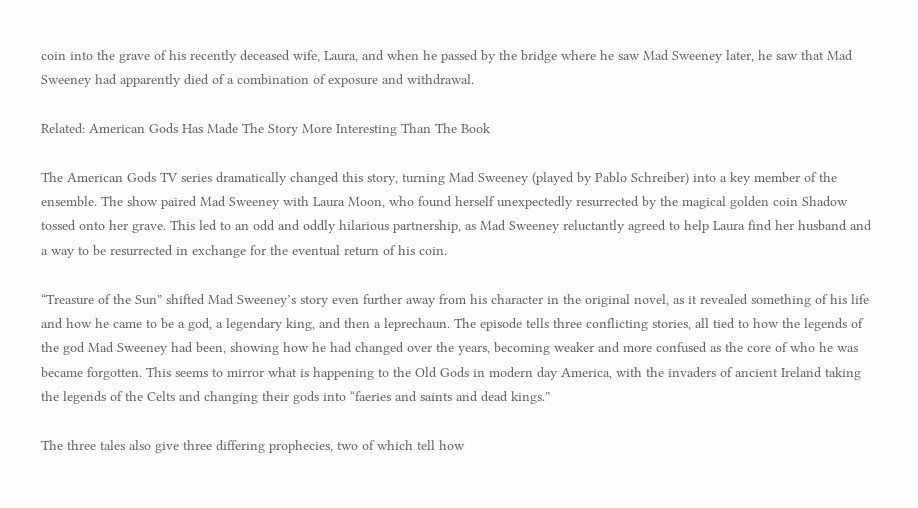coin into the grave of his recently deceased wife, Laura, and when he passed by the bridge where he saw Mad Sweeney later, he saw that Mad Sweeney had apparently died of a combination of exposure and withdrawal.

Related: American Gods Has Made The Story More Interesting Than The Book

The American Gods TV series dramatically changed this story, turning Mad Sweeney (played by Pablo Schreiber) into a key member of the ensemble. The show paired Mad Sweeney with Laura Moon, who found herself unexpectedly resurrected by the magical golden coin Shadow tossed onto her grave. This led to an odd and oddly hilarious partnership, as Mad Sweeney reluctantly agreed to help Laura find her husband and a way to be resurrected in exchange for the eventual return of his coin.

“Treasure of the Sun” shifted Mad Sweeney’s story even further away from his character in the original novel, as it revealed something of his life and how he came to be a god, a legendary king, and then a leprechaun. The episode tells three conflicting stories, all tied to how the legends of the god Mad Sweeney had been, showing how he had changed over the years, becoming weaker and more confused as the core of who he was became forgotten. This seems to mirror what is happening to the Old Gods in modern day America, with the invaders of ancient Ireland taking the legends of the Celts and changing their gods into “faeries and saints and dead kings.”

The three tales also give three differing prophecies, two of which tell how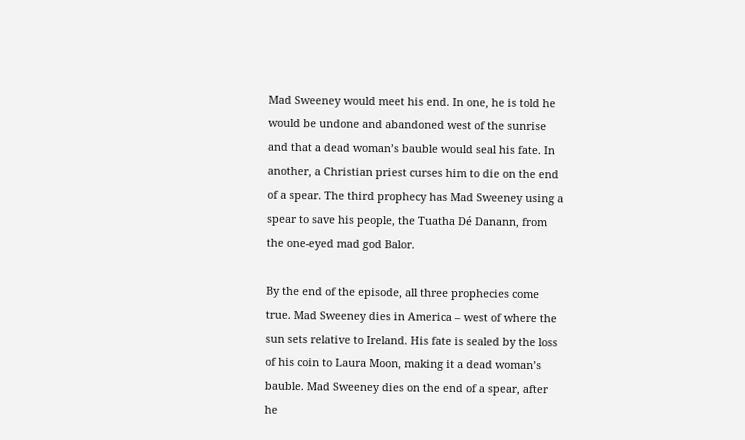Mad Sweeney would meet his end. In one, he is told he would be undone and abandoned west of the sunrise and that a dead woman’s bauble would seal his fate. In another, a Christian priest curses him to die on the end of a spear. The third prophecy has Mad Sweeney using a spear to save his people, the Tuatha Dé Danann, from the one-eyed mad god Balor.

By the end of the episode, all three prophecies come true. Mad Sweeney dies in America – west of where the sun sets relative to Ireland. His fate is sealed by the loss of his coin to Laura Moon, making it a dead woman’s bauble. Mad Sweeney dies on the end of a spear, after he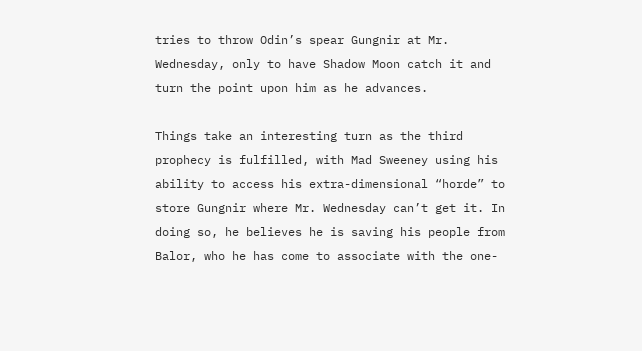tries to throw Odin’s spear Gungnir at Mr. Wednesday, only to have Shadow Moon catch it and turn the point upon him as he advances.

Things take an interesting turn as the third prophecy is fulfilled, with Mad Sweeney using his ability to access his extra-dimensional “horde” to store Gungnir where Mr. Wednesday can’t get it. In doing so, he believes he is saving his people from Balor, who he has come to associate with the one-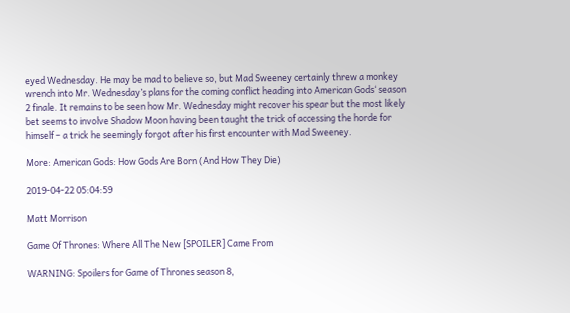eyed Wednesday. He may be mad to believe so, but Mad Sweeney certainly threw a monkey wrench into Mr. Wednesday’s plans for the coming conflict heading into American Gods‘ season 2 finale. It remains to be seen how Mr. Wednesday might recover his spear but the most likely bet seems to involve Shadow Moon having been taught the trick of accessing the horde for himself – a trick he seemingly forgot after his first encounter with Mad Sweeney.

More: American Gods: How Gods Are Born (And How They Die)

2019-04-22 05:04:59

Matt Morrison

Game Of Thrones: Where All The New [SPOILER] Came From

WARNING: Spoilers for Game of Thrones season 8,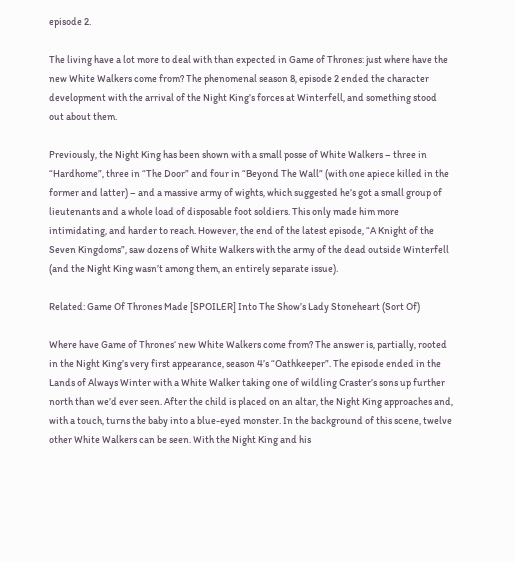episode 2.

The living have a lot more to deal with than expected in Game of Thrones: just where have the new White Walkers come from? The phenomenal season 8, episode 2 ended the character development with the arrival of the Night King’s forces at Winterfell, and something stood out about them.

Previously, the Night King has been shown with a small posse of White Walkers – three in “Hardhome”, three in “The Door” and four in “Beyond The Wall” (with one apiece killed in the former and latter) – and a massive army of wights, which suggested he’s got a small group of lieutenants and a whole load of disposable foot soldiers. This only made him more intimidating, and harder to reach. However, the end of the latest episode, “A Knight of the Seven Kingdoms”, saw dozens of White Walkers with the army of the dead outside Winterfell (and the Night King wasn’t among them, an entirely separate issue).

Related: Game Of Thrones Made [SPOILER] Into The Show’s Lady Stoneheart (Sort Of)

Where have Game of Thrones‘ new White Walkers come from? The answer is, partially, rooted in the Night King’s very first appearance, season 4’s “Oathkeeper”. The episode ended in the Lands of Always Winter with a White Walker taking one of wildling Craster’s sons up further north than we’d ever seen. After the child is placed on an altar, the Night King approaches and, with a touch, turns the baby into a blue-eyed monster. In the background of this scene, twelve other White Walkers can be seen. With the Night King and his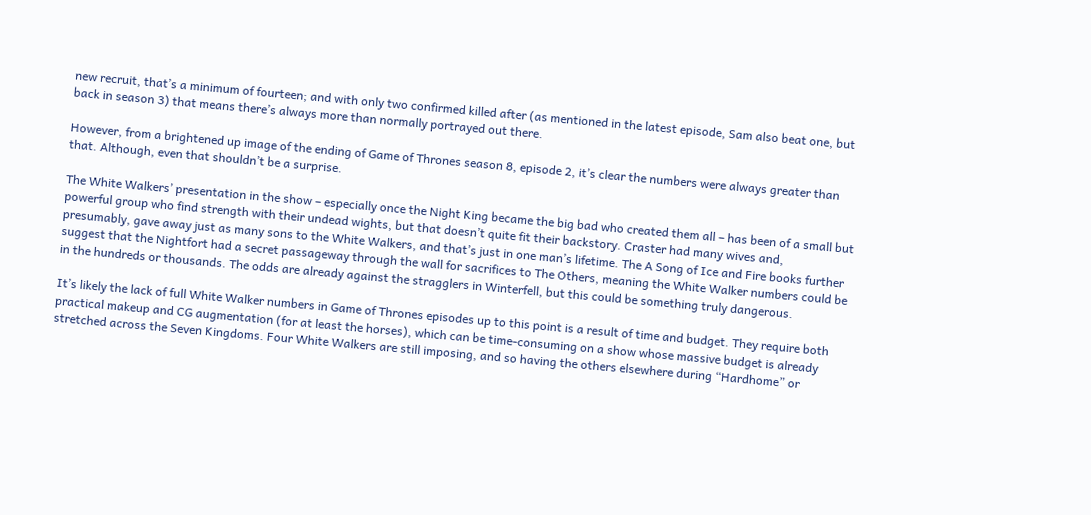new recruit, that’s a minimum of fourteen; and with only two confirmed killed after (as mentioned in the latest episode, Sam also beat one, but back in season 3) that means there’s always more than normally portrayed out there.

However, from a brightened up image of the ending of Game of Thrones season 8, episode 2, it’s clear the numbers were always greater than that. Although, even that shouldn’t be a surprise.

The White Walkers’ presentation in the show – especially once the Night King became the big bad who created them all – has been of a small but powerful group who find strength with their undead wights, but that doesn’t quite fit their backstory. Craster had many wives and, presumably, gave away just as many sons to the White Walkers, and that’s just in one man’s lifetime. The A Song of Ice and Fire books further suggest that the Nightfort had a secret passageway through the wall for sacrifices to The Others, meaning the White Walker numbers could be in the hundreds or thousands. The odds are already against the stragglers in Winterfell, but this could be something truly dangerous.

It’s likely the lack of full White Walker numbers in Game of Thrones episodes up to this point is a result of time and budget. They require both practical makeup and CG augmentation (for at least the horses), which can be time-consuming on a show whose massive budget is already stretched across the Seven Kingdoms. Four White Walkers are still imposing, and so having the others elsewhere during “Hardhome” or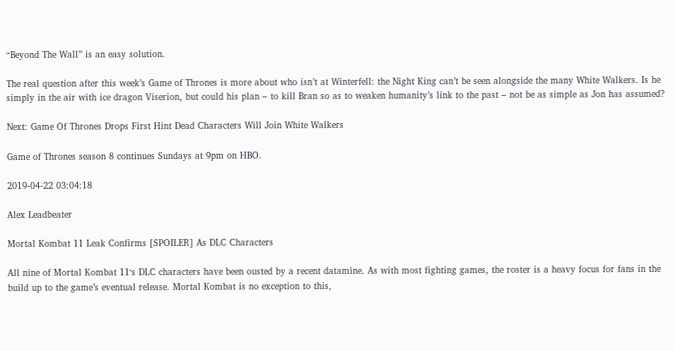“Beyond The Wall” is an easy solution.

The real question after this week’s Game of Thrones is more about who isn’t at Winterfell: the Night King can’t be seen alongside the many White Walkers. Is he simply in the air with ice dragon Viserion, but could his plan – to kill Bran so as to weaken humanity’s link to the past – not be as simple as Jon has assumed?

Next: Game Of Thrones Drops First Hint Dead Characters Will Join White Walkers

Game of Thrones season 8 continues Sundays at 9pm on HBO.

2019-04-22 03:04:18

Alex Leadbeater

Mortal Kombat 11 Leak Confirms [SPOILER] As DLC Characters

All nine of Mortal Kombat 11‘s DLC characters have been ousted by a recent datamine. As with most fighting games, the roster is a heavy focus for fans in the build up to the game’s eventual release. Mortal Kombat is no exception to this,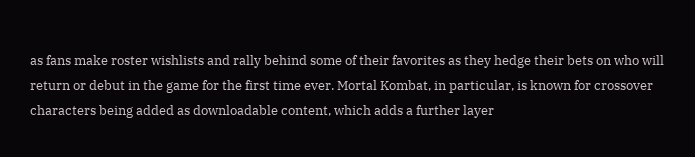as fans make roster wishlists and rally behind some of their favorites as they hedge their bets on who will return or debut in the game for the first time ever. Mortal Kombat, in particular, is known for crossover characters being added as downloadable content, which adds a further layer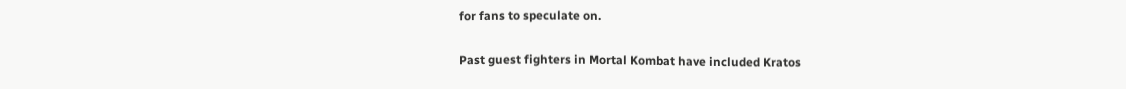for fans to speculate on.

Past guest fighters in Mortal Kombat have included Kratos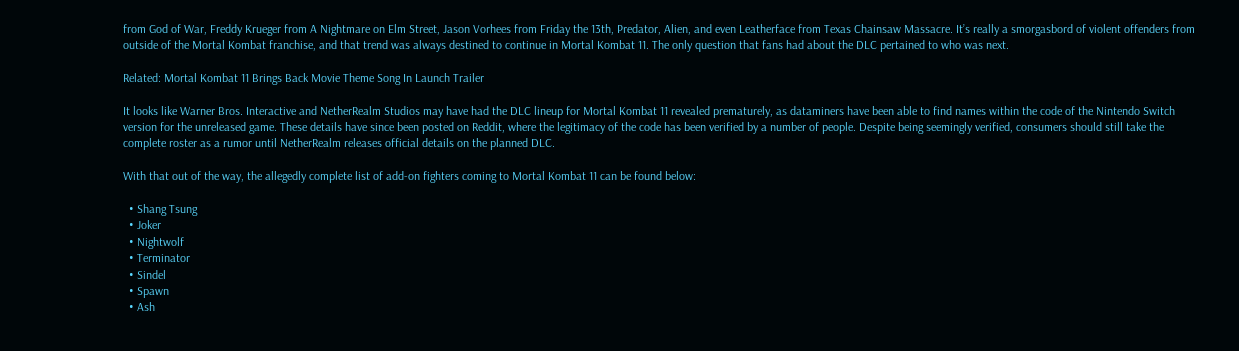from God of War, Freddy Krueger from A Nightmare on Elm Street, Jason Vorhees from Friday the 13th, Predator, Alien, and even Leatherface from Texas Chainsaw Massacre. It’s really a smorgasbord of violent offenders from outside of the Mortal Kombat franchise, and that trend was always destined to continue in Mortal Kombat 11. The only question that fans had about the DLC pertained to who was next.

Related: Mortal Kombat 11 Brings Back Movie Theme Song In Launch Trailer

It looks like Warner Bros. Interactive and NetherRealm Studios may have had the DLC lineup for Mortal Kombat 11 revealed prematurely, as dataminers have been able to find names within the code of the Nintendo Switch version for the unreleased game. These details have since been posted on Reddit, where the legitimacy of the code has been verified by a number of people. Despite being seemingly verified, consumers should still take the complete roster as a rumor until NetherRealm releases official details on the planned DLC.

With that out of the way, the allegedly complete list of add-on fighters coming to Mortal Kombat 11 can be found below:

  • Shang Tsung
  • Joker
  • Nightwolf
  • Terminator
  • Sindel
  • Spawn
  • Ash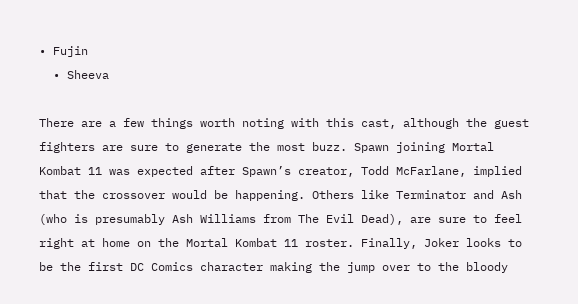• Fujin
  • Sheeva

There are a few things worth noting with this cast, although the guest fighters are sure to generate the most buzz. Spawn joining Mortal Kombat 11 was expected after Spawn’s creator, Todd McFarlane, implied that the crossover would be happening. Others like Terminator and Ash (who is presumably Ash Williams from The Evil Dead), are sure to feel right at home on the Mortal Kombat 11 roster. Finally, Joker looks to be the first DC Comics character making the jump over to the bloody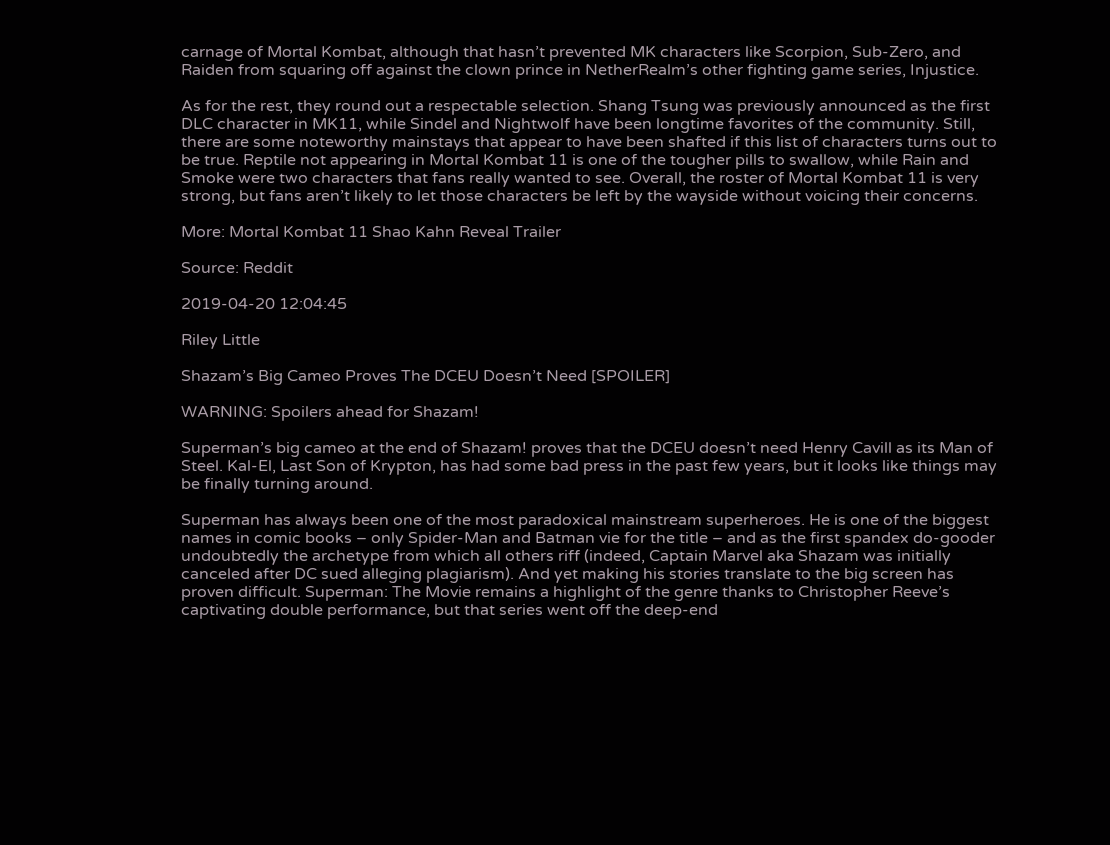carnage of Mortal Kombat, although that hasn’t prevented MK characters like Scorpion, Sub-Zero, and Raiden from squaring off against the clown prince in NetherRealm’s other fighting game series, Injustice.

As for the rest, they round out a respectable selection. Shang Tsung was previously announced as the first DLC character in MK11, while Sindel and Nightwolf have been longtime favorites of the community. Still, there are some noteworthy mainstays that appear to have been shafted if this list of characters turns out to be true. Reptile not appearing in Mortal Kombat 11 is one of the tougher pills to swallow, while Rain and Smoke were two characters that fans really wanted to see. Overall, the roster of Mortal Kombat 11 is very strong, but fans aren’t likely to let those characters be left by the wayside without voicing their concerns.

More: Mortal Kombat 11 Shao Kahn Reveal Trailer

Source: Reddit

2019-04-20 12:04:45

Riley Little

Shazam’s Big Cameo Proves The DCEU Doesn’t Need [SPOILER]

WARNING: Spoilers ahead for Shazam!

Superman’s big cameo at the end of Shazam! proves that the DCEU doesn’t need Henry Cavill as its Man of Steel. Kal-El, Last Son of Krypton, has had some bad press in the past few years, but it looks like things may be finally turning around.

Superman has always been one of the most paradoxical mainstream superheroes. He is one of the biggest names in comic books – only Spider-Man and Batman vie for the title – and as the first spandex do-gooder undoubtedly the archetype from which all others riff (indeed, Captain Marvel aka Shazam was initially canceled after DC sued alleging plagiarism). And yet making his stories translate to the big screen has proven difficult. Superman: The Movie remains a highlight of the genre thanks to Christopher Reeve’s captivating double performance, but that series went off the deep-end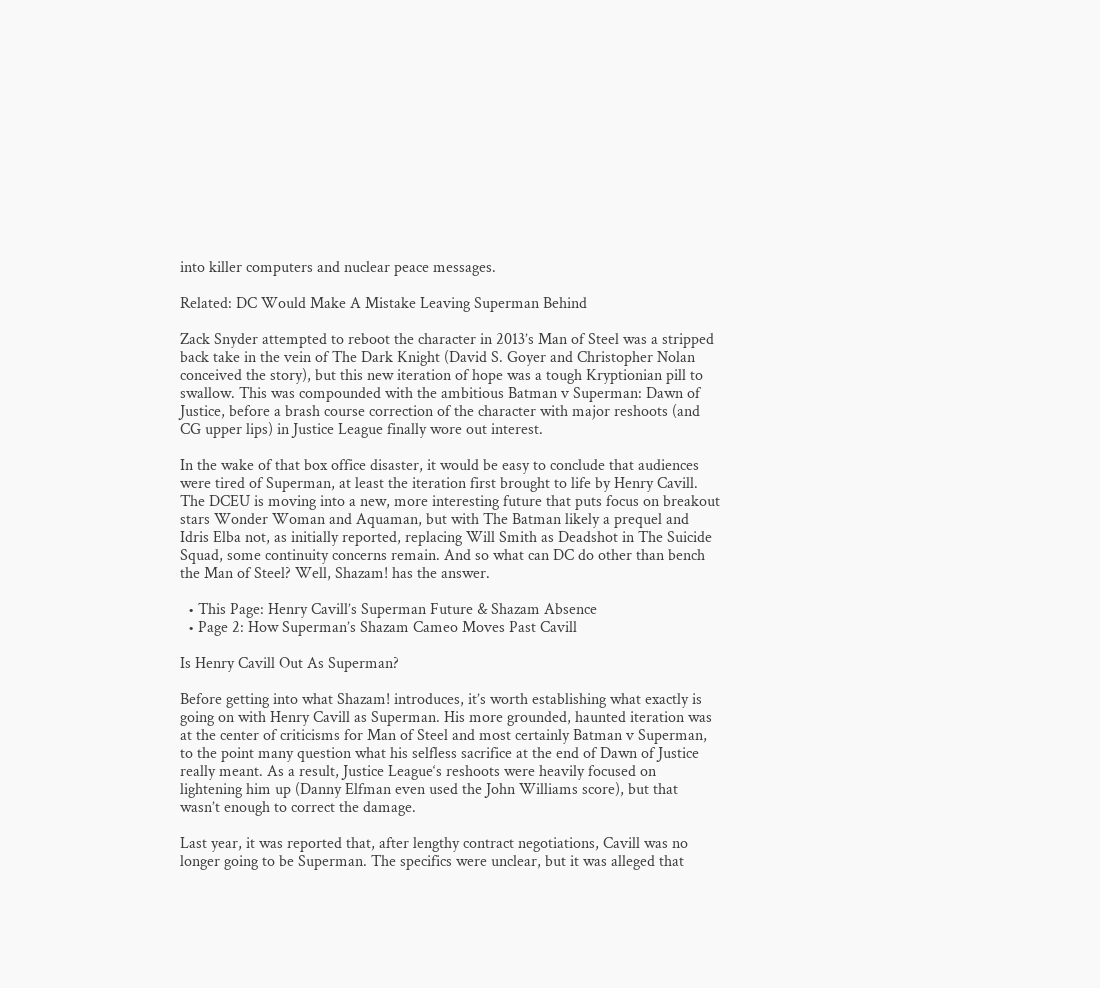into killer computers and nuclear peace messages.

Related: DC Would Make A Mistake Leaving Superman Behind

Zack Snyder attempted to reboot the character in 2013’s Man of Steel was a stripped back take in the vein of The Dark Knight (David S. Goyer and Christopher Nolan conceived the story), but this new iteration of hope was a tough Kryptionian pill to swallow. This was compounded with the ambitious Batman v Superman: Dawn of Justice, before a brash course correction of the character with major reshoots (and CG upper lips) in Justice League finally wore out interest.

In the wake of that box office disaster, it would be easy to conclude that audiences were tired of Superman, at least the iteration first brought to life by Henry Cavill. The DCEU is moving into a new, more interesting future that puts focus on breakout stars Wonder Woman and Aquaman, but with The Batman likely a prequel and Idris Elba not, as initially reported, replacing Will Smith as Deadshot in The Suicide Squad, some continuity concerns remain. And so what can DC do other than bench the Man of Steel? Well, Shazam! has the answer.

  • This Page: Henry Cavill’s Superman Future & Shazam Absence
  • Page 2: How Superman’s Shazam Cameo Moves Past Cavill

Is Henry Cavill Out As Superman?

Before getting into what Shazam! introduces, it’s worth establishing what exactly is going on with Henry Cavill as Superman. His more grounded, haunted iteration was at the center of criticisms for Man of Steel and most certainly Batman v Superman, to the point many question what his selfless sacrifice at the end of Dawn of Justice really meant. As a result, Justice League‘s reshoots were heavily focused on lightening him up (Danny Elfman even used the John Williams score), but that wasn’t enough to correct the damage.

Last year, it was reported that, after lengthy contract negotiations, Cavill was no longer going to be Superman. The specifics were unclear, but it was alleged that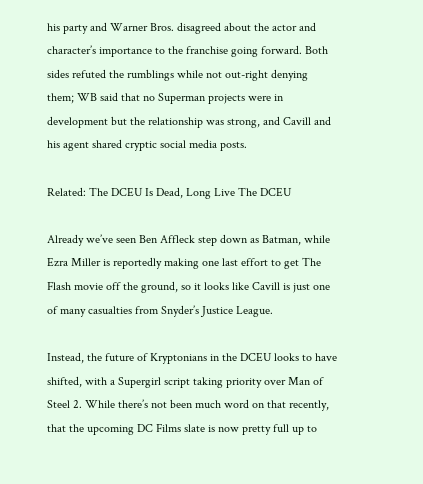his party and Warner Bros. disagreed about the actor and character’s importance to the franchise going forward. Both sides refuted the rumblings while not out-right denying them; WB said that no Superman projects were in development but the relationship was strong, and Cavill and his agent shared cryptic social media posts.

Related: The DCEU Is Dead, Long Live The DCEU

Already we’ve seen Ben Affleck step down as Batman, while Ezra Miller is reportedly making one last effort to get The Flash movie off the ground, so it looks like Cavill is just one of many casualties from Snyder’s Justice League.

Instead, the future of Kryptonians in the DCEU looks to have shifted, with a Supergirl script taking priority over Man of Steel 2. While there’s not been much word on that recently, that the upcoming DC Films slate is now pretty full up to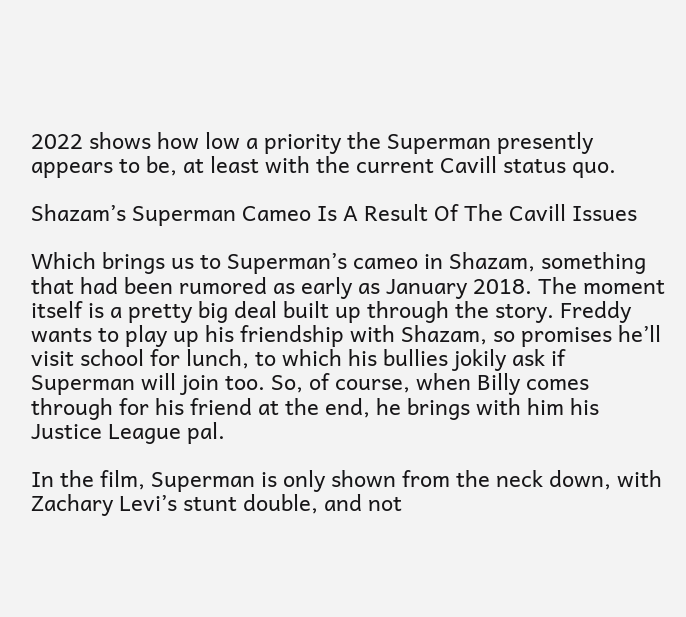2022 shows how low a priority the Superman presently appears to be, at least with the current Cavill status quo.

Shazam’s Superman Cameo Is A Result Of The Cavill Issues

Which brings us to Superman’s cameo in Shazam, something that had been rumored as early as January 2018. The moment itself is a pretty big deal built up through the story. Freddy wants to play up his friendship with Shazam, so promises he’ll visit school for lunch, to which his bullies jokily ask if Superman will join too. So, of course, when Billy comes through for his friend at the end, he brings with him his Justice League pal.

In the film, Superman is only shown from the neck down, with Zachary Levi’s stunt double, and not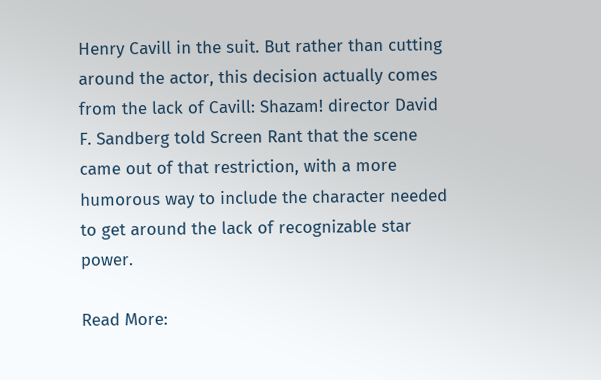Henry Cavill in the suit. But rather than cutting around the actor, this decision actually comes from the lack of Cavill: Shazam! director David F. Sandberg told Screen Rant that the scene came out of that restriction, with a more humorous way to include the character needed to get around the lack of recognizable star power.

Read More: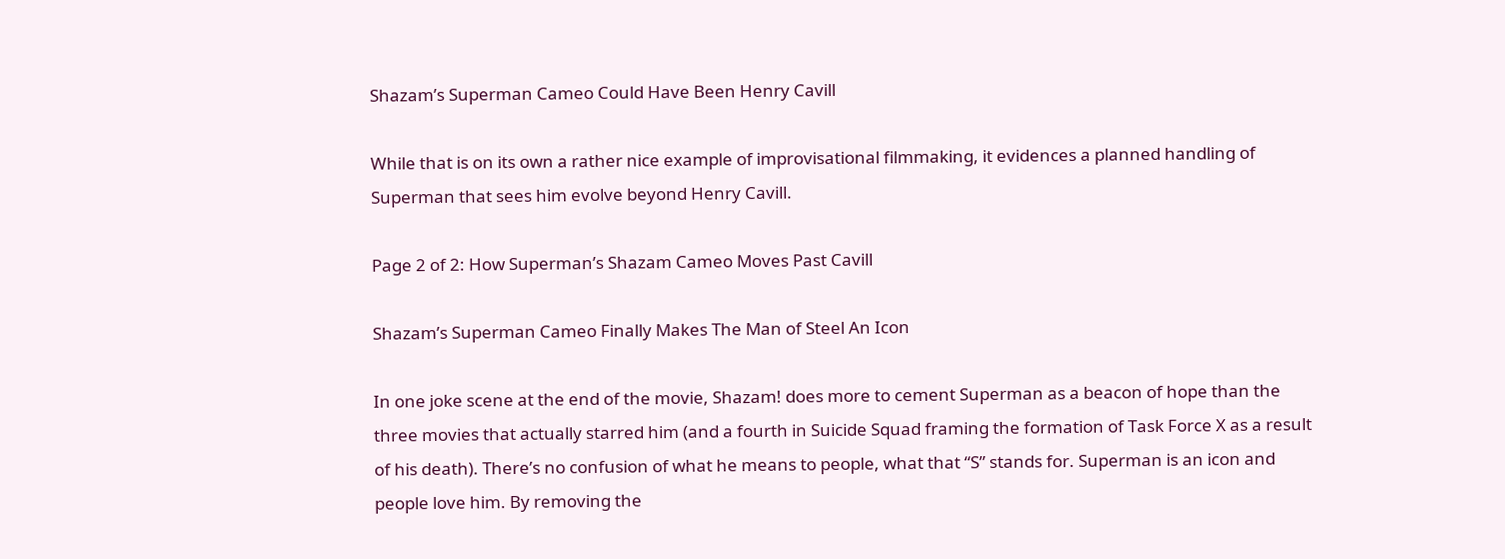Shazam’s Superman Cameo Could Have Been Henry Cavill

While that is on its own a rather nice example of improvisational filmmaking, it evidences a planned handling of Superman that sees him evolve beyond Henry Cavill.

Page 2 of 2: How Superman’s Shazam Cameo Moves Past Cavill

Shazam’s Superman Cameo Finally Makes The Man of Steel An Icon

In one joke scene at the end of the movie, Shazam! does more to cement Superman as a beacon of hope than the three movies that actually starred him (and a fourth in Suicide Squad framing the formation of Task Force X as a result of his death). There’s no confusion of what he means to people, what that “S” stands for. Superman is an icon and people love him. By removing the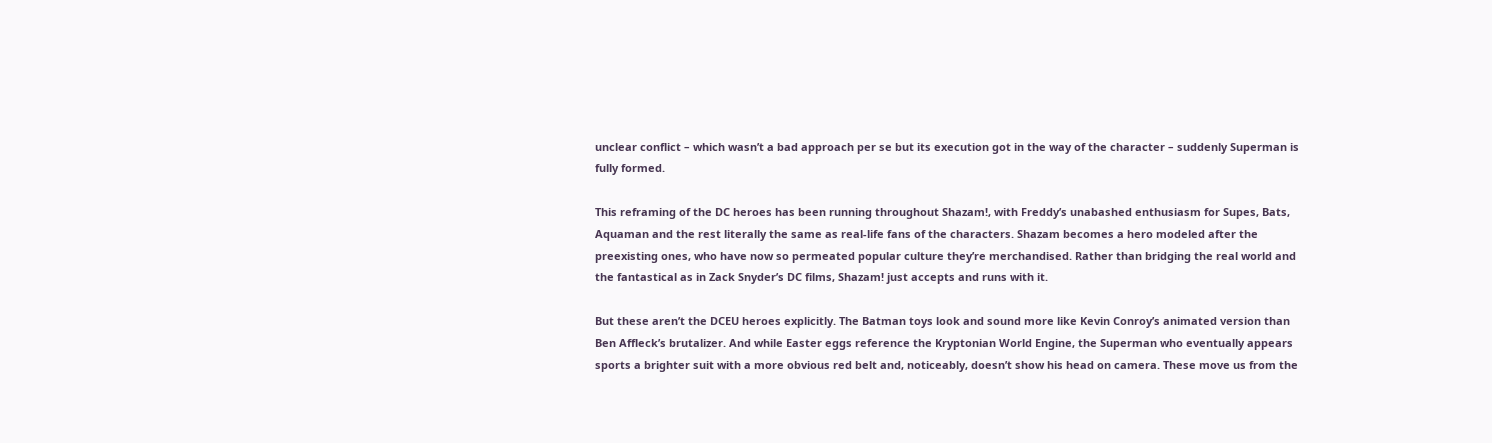unclear conflict – which wasn’t a bad approach per se but its execution got in the way of the character – suddenly Superman is fully formed.

This reframing of the DC heroes has been running throughout Shazam!, with Freddy’s unabashed enthusiasm for Supes, Bats, Aquaman and the rest literally the same as real-life fans of the characters. Shazam becomes a hero modeled after the preexisting ones, who have now so permeated popular culture they’re merchandised. Rather than bridging the real world and the fantastical as in Zack Snyder’s DC films, Shazam! just accepts and runs with it.

But these aren’t the DCEU heroes explicitly. The Batman toys look and sound more like Kevin Conroy’s animated version than Ben Affleck’s brutalizer. And while Easter eggs reference the Kryptonian World Engine, the Superman who eventually appears sports a brighter suit with a more obvious red belt and, noticeably, doesn’t show his head on camera. These move us from the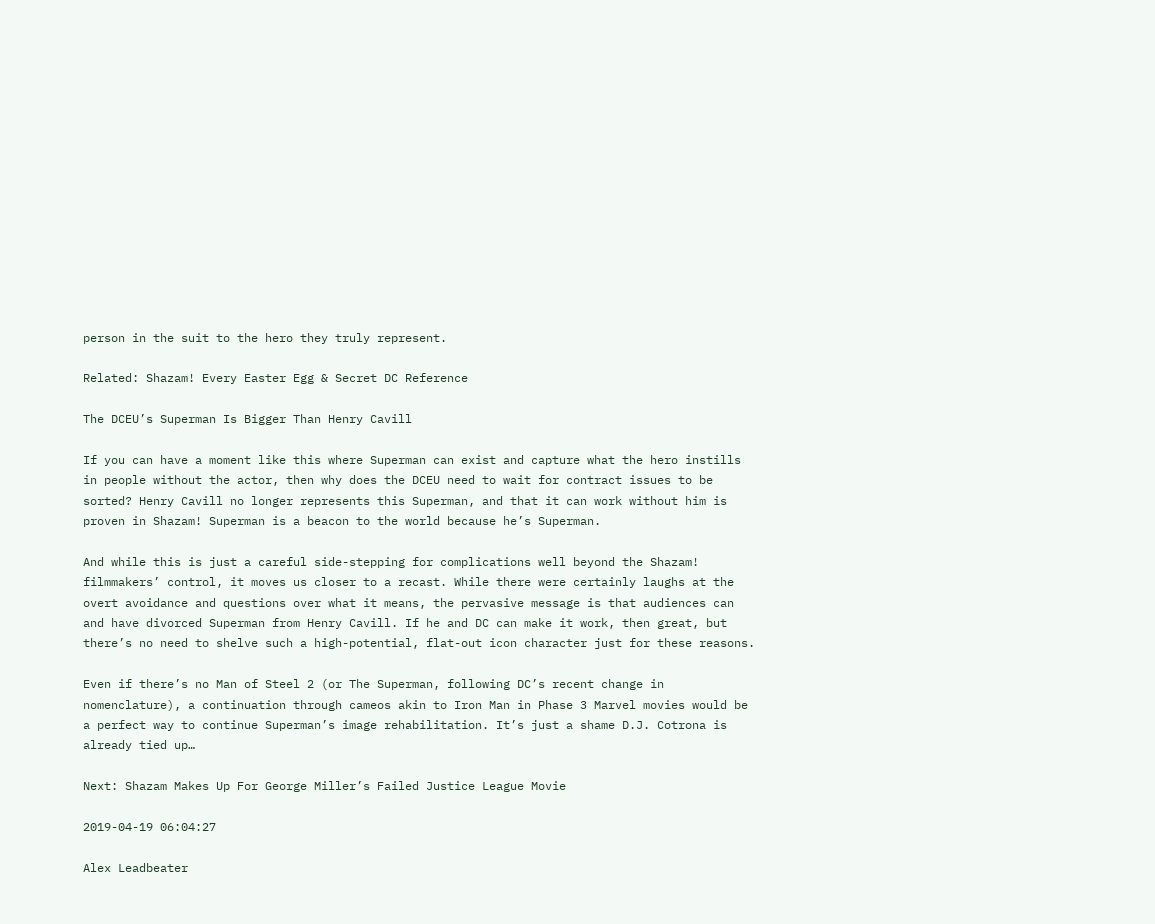person in the suit to the hero they truly represent.

Related: Shazam! Every Easter Egg & Secret DC Reference

The DCEU’s Superman Is Bigger Than Henry Cavill

If you can have a moment like this where Superman can exist and capture what the hero instills in people without the actor, then why does the DCEU need to wait for contract issues to be sorted? Henry Cavill no longer represents this Superman, and that it can work without him is proven in Shazam! Superman is a beacon to the world because he’s Superman.

And while this is just a careful side-stepping for complications well beyond the Shazam! filmmakers’ control, it moves us closer to a recast. While there were certainly laughs at the overt avoidance and questions over what it means, the pervasive message is that audiences can and have divorced Superman from Henry Cavill. If he and DC can make it work, then great, but there’s no need to shelve such a high-potential, flat-out icon character just for these reasons.

Even if there’s no Man of Steel 2 (or The Superman, following DC’s recent change in nomenclature), a continuation through cameos akin to Iron Man in Phase 3 Marvel movies would be a perfect way to continue Superman’s image rehabilitation. It’s just a shame D.J. Cotrona is already tied up…

Next: Shazam Makes Up For George Miller’s Failed Justice League Movie

2019-04-19 06:04:27

Alex Leadbeater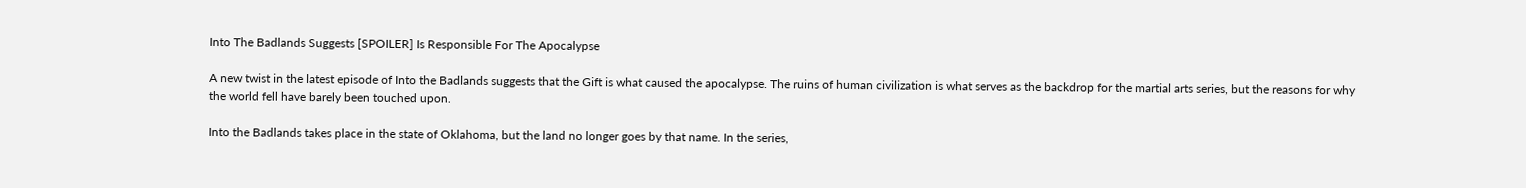Into The Badlands Suggests [SPOILER] Is Responsible For The Apocalypse

A new twist in the latest episode of Into the Badlands suggests that the Gift is what caused the apocalypse. The ruins of human civilization is what serves as the backdrop for the martial arts series, but the reasons for why the world fell have barely been touched upon.

Into the Badlands takes place in the state of Oklahoma, but the land no longer goes by that name. In the series,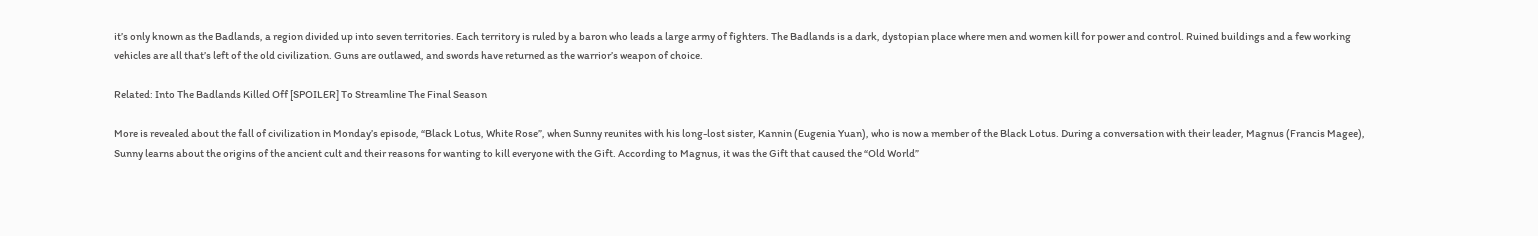it’s only known as the Badlands, a region divided up into seven territories. Each territory is ruled by a baron who leads a large army of fighters. The Badlands is a dark, dystopian place where men and women kill for power and control. Ruined buildings and a few working vehicles are all that’s left of the old civilization. Guns are outlawed, and swords have returned as the warrior’s weapon of choice.

Related: Into The Badlands Killed Off [SPOILER] To Streamline The Final Season

More is revealed about the fall of civilization in Monday’s episode, “Black Lotus, White Rose”, when Sunny reunites with his long-lost sister, Kannin (Eugenia Yuan), who is now a member of the Black Lotus. During a conversation with their leader, Magnus (Francis Magee), Sunny learns about the origins of the ancient cult and their reasons for wanting to kill everyone with the Gift. According to Magnus, it was the Gift that caused the “Old World”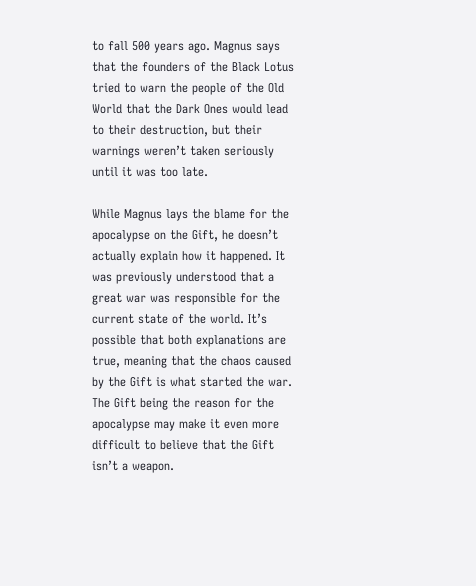to fall 500 years ago. Magnus says that the founders of the Black Lotus tried to warn the people of the Old World that the Dark Ones would lead to their destruction, but their warnings weren’t taken seriously until it was too late.

While Magnus lays the blame for the apocalypse on the Gift, he doesn’t actually explain how it happened. It was previously understood that a great war was responsible for the current state of the world. It’s possible that both explanations are true, meaning that the chaos caused by the Gift is what started the war. The Gift being the reason for the apocalypse may make it even more difficult to believe that the Gift isn’t a weapon.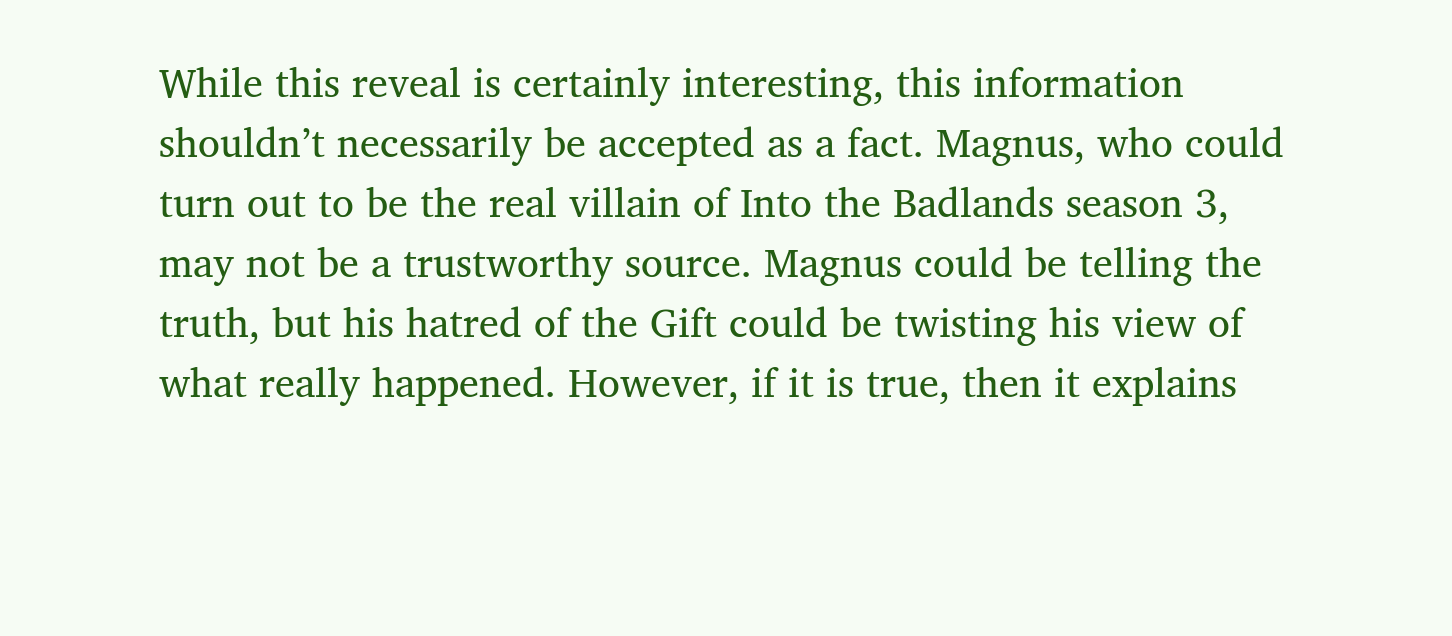While this reveal is certainly interesting, this information shouldn’t necessarily be accepted as a fact. Magnus, who could turn out to be the real villain of Into the Badlands season 3, may not be a trustworthy source. Magnus could be telling the truth, but his hatred of the Gift could be twisting his view of what really happened. However, if it is true, then it explains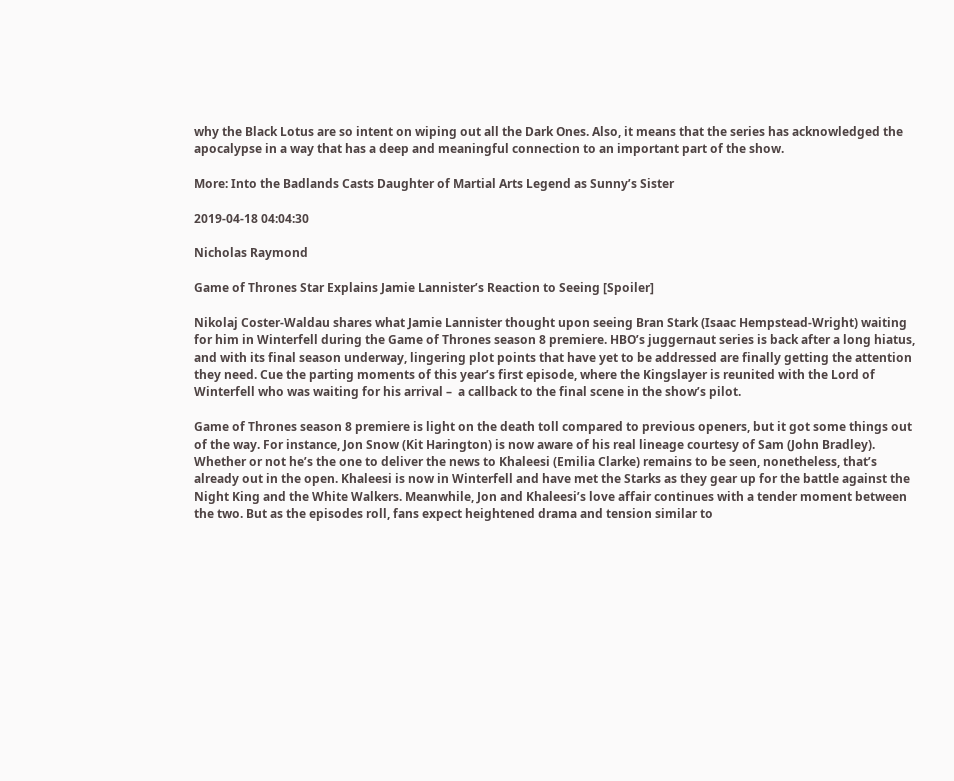why the Black Lotus are so intent on wiping out all the Dark Ones. Also, it means that the series has acknowledged the apocalypse in a way that has a deep and meaningful connection to an important part of the show.

More: Into the Badlands Casts Daughter of Martial Arts Legend as Sunny’s Sister

2019-04-18 04:04:30

Nicholas Raymond

Game of Thrones Star Explains Jamie Lannister’s Reaction to Seeing [Spoiler]

Nikolaj Coster-Waldau shares what Jamie Lannister thought upon seeing Bran Stark (Isaac Hempstead-Wright) waiting for him in Winterfell during the Game of Thrones season 8 premiere. HBO’s juggernaut series is back after a long hiatus, and with its final season underway, lingering plot points that have yet to be addressed are finally getting the attention they need. Cue the parting moments of this year’s first episode, where the Kingslayer is reunited with the Lord of Winterfell who was waiting for his arrival –  a callback to the final scene in the show’s pilot.

Game of Thrones season 8 premiere is light on the death toll compared to previous openers, but it got some things out of the way. For instance, Jon Snow (Kit Harington) is now aware of his real lineage courtesy of Sam (John Bradley). Whether or not he’s the one to deliver the news to Khaleesi (Emilia Clarke) remains to be seen, nonetheless, that’s already out in the open. Khaleesi is now in Winterfell and have met the Starks as they gear up for the battle against the Night King and the White Walkers. Meanwhile, Jon and Khaleesi’s love affair continues with a tender moment between the two. But as the episodes roll, fans expect heightened drama and tension similar to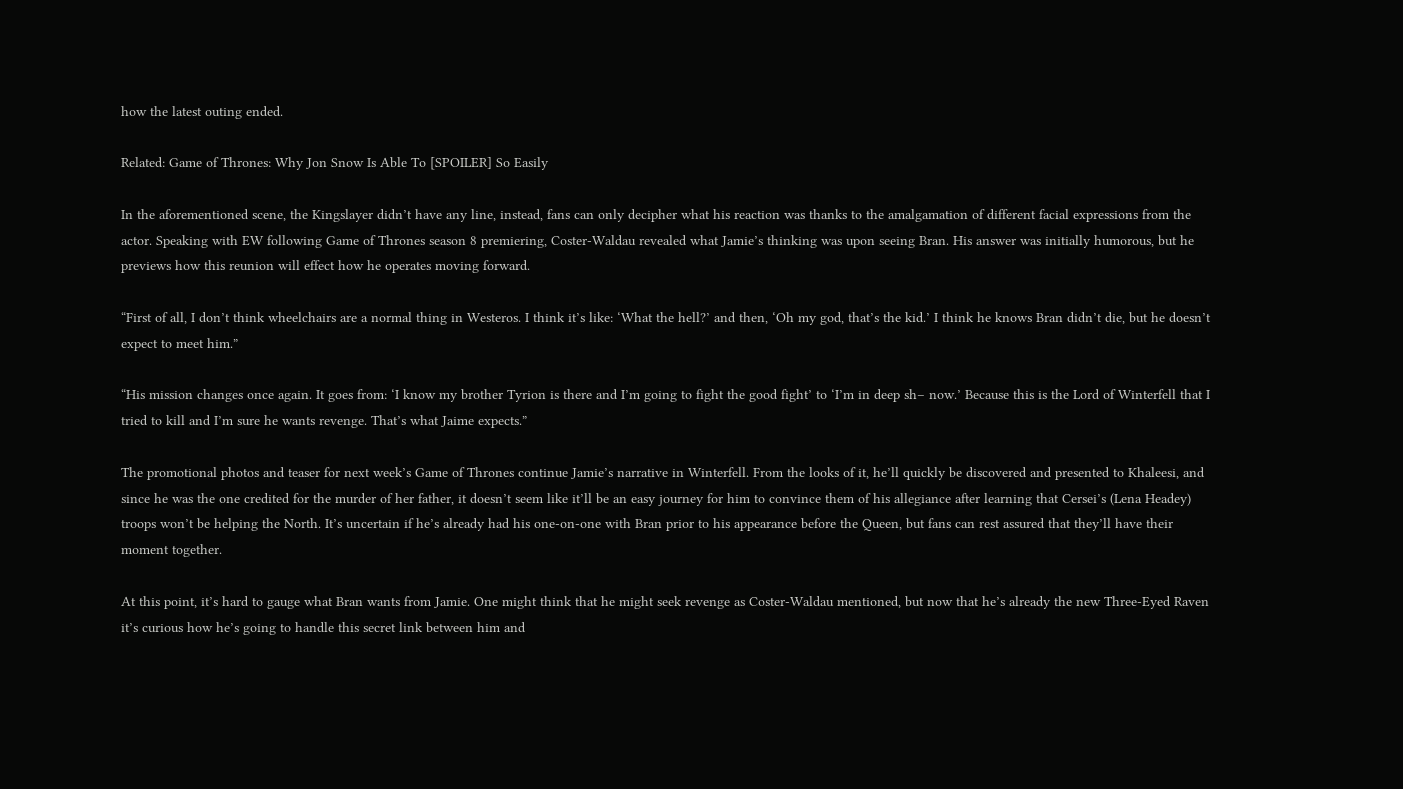how the latest outing ended.

Related: Game of Thrones: Why Jon Snow Is Able To [SPOILER] So Easily

In the aforementioned scene, the Kingslayer didn’t have any line, instead, fans can only decipher what his reaction was thanks to the amalgamation of different facial expressions from the actor. Speaking with EW following Game of Thrones season 8 premiering, Coster-Waldau revealed what Jamie’s thinking was upon seeing Bran. His answer was initially humorous, but he previews how this reunion will effect how he operates moving forward.

“First of all, I don’t think wheelchairs are a normal thing in Westeros. I think it’s like: ‘What the hell?’ and then, ‘Oh my god, that’s the kid.’ I think he knows Bran didn’t die, but he doesn’t expect to meet him.”

“His mission changes once again. It goes from: ‘I know my brother Tyrion is there and I’m going to fight the good fight’ to ‘I’m in deep sh– now.’ Because this is the Lord of Winterfell that I tried to kill and I’m sure he wants revenge. That’s what Jaime expects.”

The promotional photos and teaser for next week’s Game of Thrones continue Jamie’s narrative in Winterfell. From the looks of it, he’ll quickly be discovered and presented to Khaleesi, and since he was the one credited for the murder of her father, it doesn’t seem like it’ll be an easy journey for him to convince them of his allegiance after learning that Cersei’s (Lena Headey) troops won’t be helping the North. It’s uncertain if he’s already had his one-on-one with Bran prior to his appearance before the Queen, but fans can rest assured that they’ll have their moment together.

At this point, it’s hard to gauge what Bran wants from Jamie. One might think that he might seek revenge as Coster-Waldau mentioned, but now that he’s already the new Three-Eyed Raven it’s curious how he’s going to handle this secret link between him and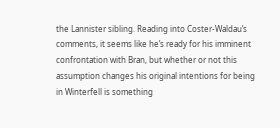the Lannister sibling. Reading into Coster-Waldau’s comments, it seems like he’s ready for his imminent confrontation with Bran, but whether or not this assumption changes his original intentions for being in Winterfell is something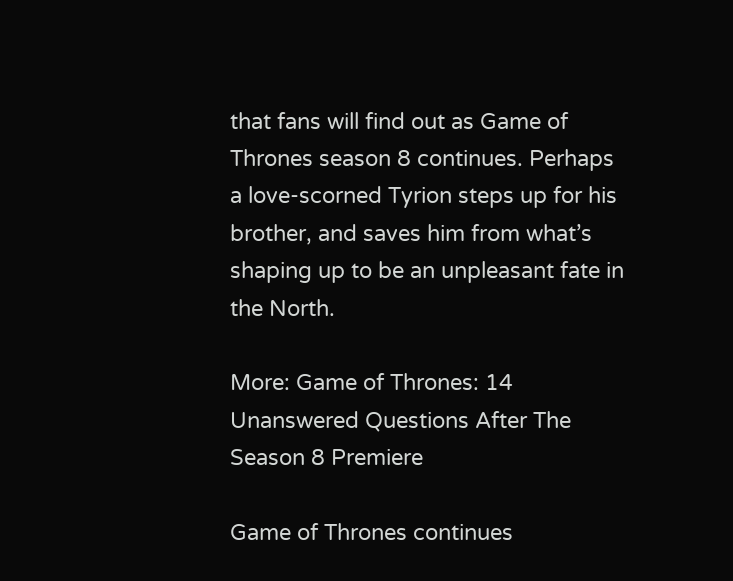that fans will find out as Game of Thrones season 8 continues. Perhaps a love-scorned Tyrion steps up for his brother, and saves him from what’s shaping up to be an unpleasant fate in the North.

More: Game of Thrones: 14 Unanswered Questions After The Season 8 Premiere

Game of Thrones continues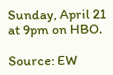Sunday, April 21 at 9pm on HBO.

Source: EW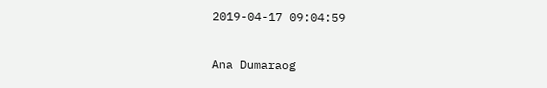2019-04-17 09:04:59

Ana Dumaraog